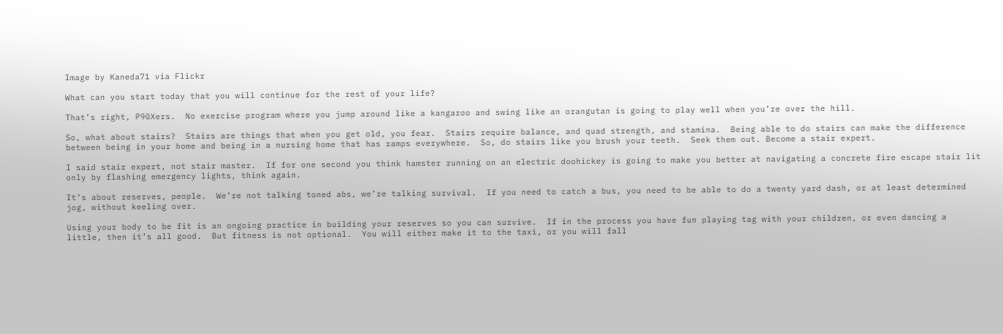Image by Kaneda71 via Flickr

What can you start today that you will continue for the rest of your life?

That’s right, P90Xers.  No exercise program where you jump around like a kangaroo and swing like an orangutan is going to play well when you’re over the hill.

So, what about stairs?  Stairs are things that when you get old, you fear.  Stairs require balance, and quad strength, and stamina.  Being able to do stairs can make the difference between being in your home and being in a nursing home that has ramps everywhere.  So, do stairs like you brush your teeth.  Seek them out. Become a stair expert.

I said stair expert, not stair master.  If for one second you think hamster running on an electric doohickey is going to make you better at navigating a concrete fire escape stair lit only by flashing emergency lights, think again.

It’s about reserves, people.  We’re not talking toned abs, we’re talking survival.  If you need to catch a bus, you need to be able to do a twenty yard dash, or at least determined jog, without keeling over.

Using your body to be fit is an ongoing practice in building your reserves so you can survive.  If in the process you have fun playing tag with your children, or even dancing a little, then it’s all good.  But fitness is not optional.  You will either make it to the taxi, or you will fall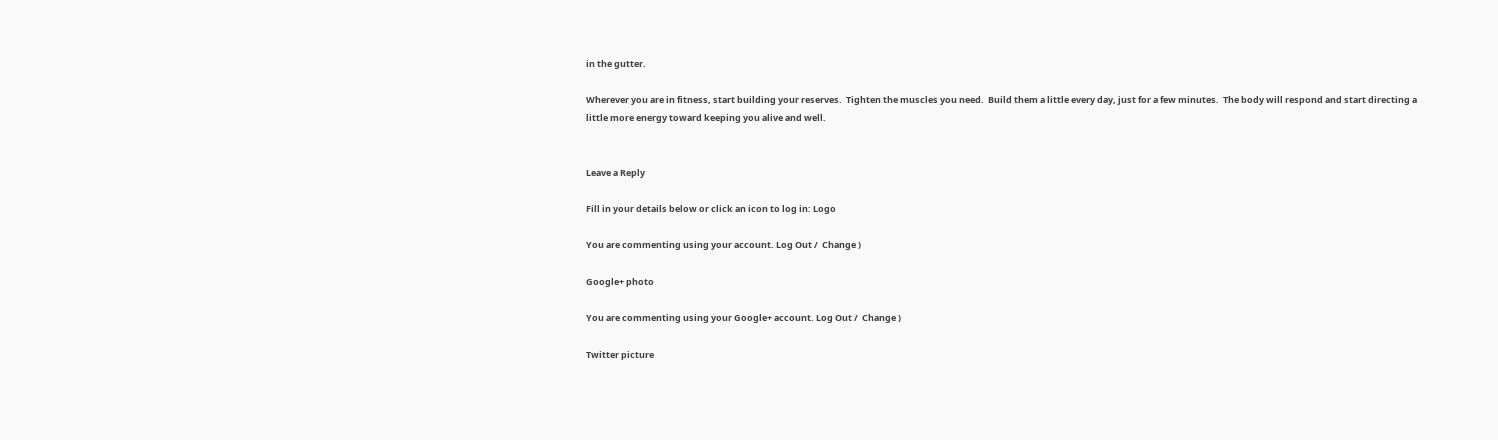in the gutter.

Wherever you are in fitness, start building your reserves.  Tighten the muscles you need.  Build them a little every day, just for a few minutes.  The body will respond and start directing a little more energy toward keeping you alive and well.


Leave a Reply

Fill in your details below or click an icon to log in: Logo

You are commenting using your account. Log Out /  Change )

Google+ photo

You are commenting using your Google+ account. Log Out /  Change )

Twitter picture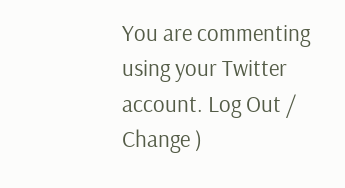You are commenting using your Twitter account. Log Out /  Change )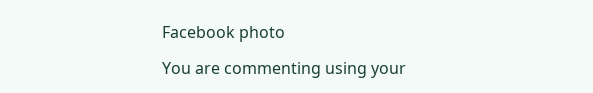Facebook photo

You are commenting using your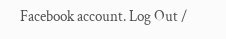Facebook account. Log Out /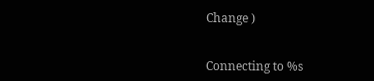Change )


Connecting to %s